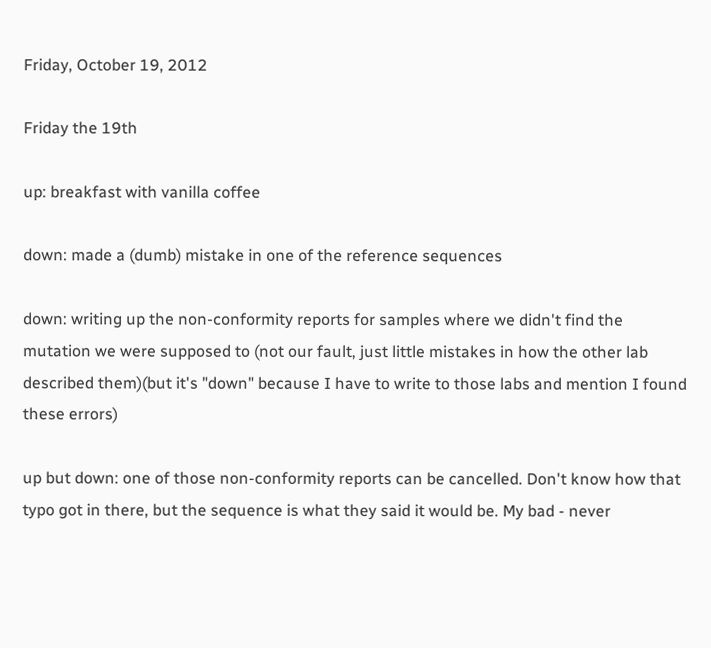Friday, October 19, 2012

Friday the 19th

up: breakfast with vanilla coffee

down: made a (dumb) mistake in one of the reference sequences

down: writing up the non-conformity reports for samples where we didn't find the mutation we were supposed to (not our fault, just little mistakes in how the other lab described them)(but it's "down" because I have to write to those labs and mention I found these errors)

up but down: one of those non-conformity reports can be cancelled. Don't know how that typo got in there, but the sequence is what they said it would be. My bad - never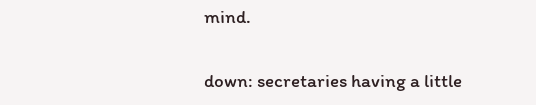mind.

down: secretaries having a little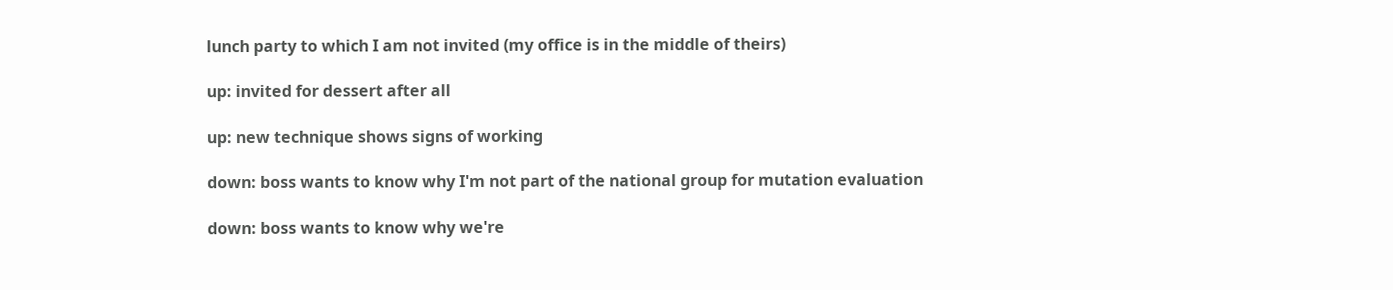lunch party to which I am not invited (my office is in the middle of theirs)

up: invited for dessert after all

up: new technique shows signs of working

down: boss wants to know why I'm not part of the national group for mutation evaluation

down: boss wants to know why we're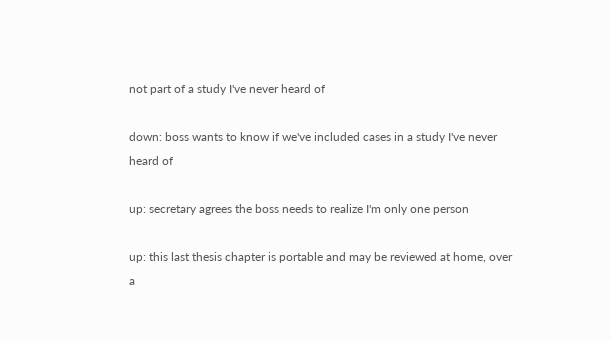not part of a study I've never heard of

down: boss wants to know if we've included cases in a study I've never heard of

up: secretary agrees the boss needs to realize I'm only one person

up: this last thesis chapter is portable and may be reviewed at home, over a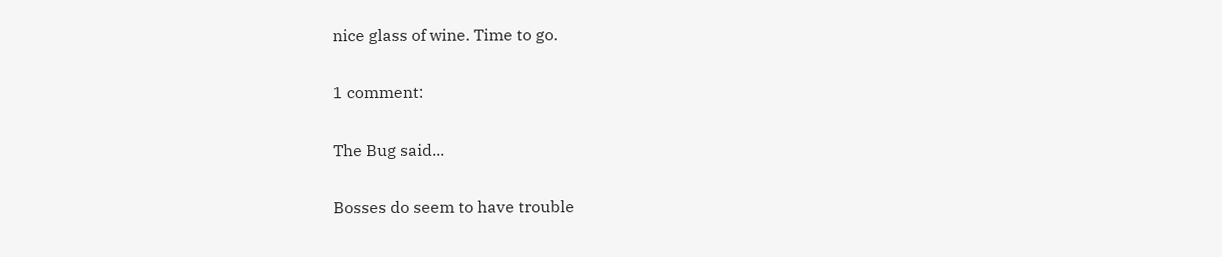nice glass of wine. Time to go.

1 comment:

The Bug said...

Bosses do seem to have trouble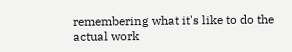remembering what it's like to do the actual work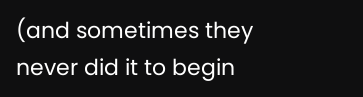(and sometimes they never did it to begin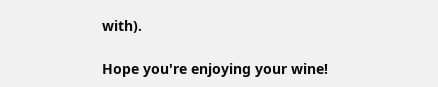with).

Hope you're enjoying your wine!